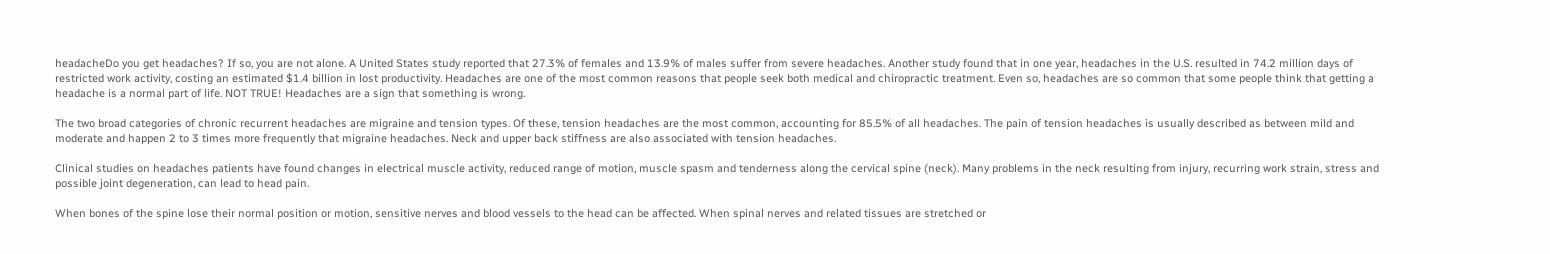headacheDo you get headaches? If so, you are not alone. A United States study reported that 27.3% of females and 13.9% of males suffer from severe headaches. Another study found that in one year, headaches in the U.S. resulted in 74.2 million days of restricted work activity, costing an estimated $1.4 billion in lost productivity. Headaches are one of the most common reasons that people seek both medical and chiropractic treatment. Even so, headaches are so common that some people think that getting a headache is a normal part of life. NOT TRUE! Headaches are a sign that something is wrong.

The two broad categories of chronic recurrent headaches are migraine and tension types. Of these, tension headaches are the most common, accounting for 85.5% of all headaches. The pain of tension headaches is usually described as between mild and moderate and happen 2 to 3 times more frequently that migraine headaches. Neck and upper back stiffness are also associated with tension headaches.

Clinical studies on headaches patients have found changes in electrical muscle activity, reduced range of motion, muscle spasm and tenderness along the cervical spine (neck). Many problems in the neck resulting from injury, recurring work strain, stress and possible joint degeneration, can lead to head pain.

When bones of the spine lose their normal position or motion, sensitive nerves and blood vessels to the head can be affected. When spinal nerves and related tissues are stretched or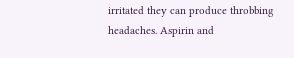irritated they can produce throbbing headaches. Aspirin and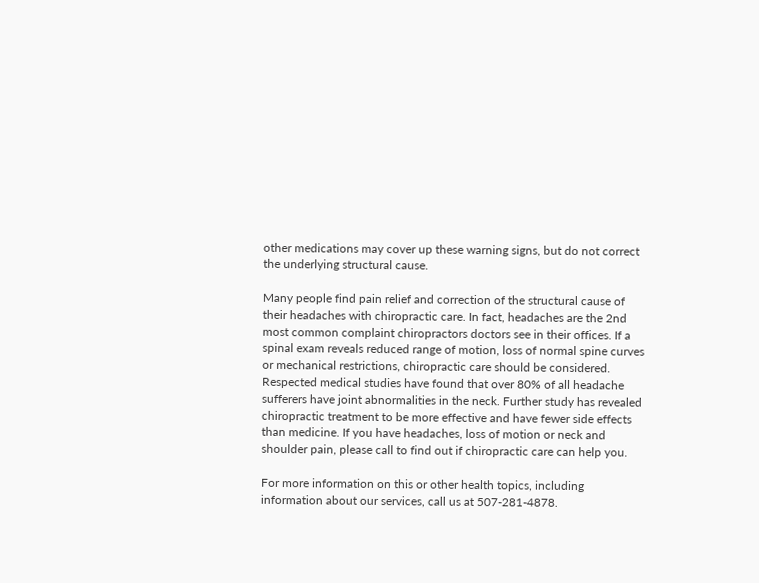other medications may cover up these warning signs, but do not correct the underlying structural cause.

Many people find pain relief and correction of the structural cause of their headaches with chiropractic care. In fact, headaches are the 2nd most common complaint chiropractors doctors see in their offices. If a spinal exam reveals reduced range of motion, loss of normal spine curves or mechanical restrictions, chiropractic care should be considered. Respected medical studies have found that over 80% of all headache sufferers have joint abnormalities in the neck. Further study has revealed chiropractic treatment to be more effective and have fewer side effects than medicine. If you have headaches, loss of motion or neck and shoulder pain, please call to find out if chiropractic care can help you.

For more information on this or other health topics, including information about our services, call us at 507-281-4878.